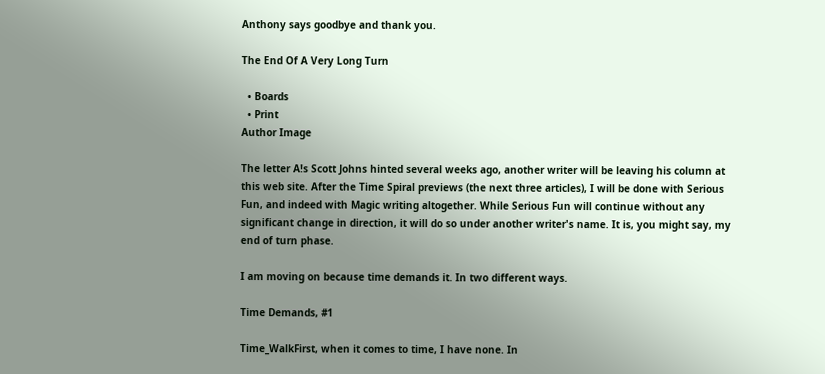Anthony says goodbye and thank you.

The End Of A Very Long Turn

  • Boards
  • Print
Author Image

The letter A!s Scott Johns hinted several weeks ago, another writer will be leaving his column at this web site. After the Time Spiral previews (the next three articles), I will be done with Serious Fun, and indeed with Magic writing altogether. While Serious Fun will continue without any significant change in direction, it will do so under another writer's name. It is, you might say, my end of turn phase.

I am moving on because time demands it. In two different ways.

Time Demands, #1

Time_WalkFirst, when it comes to time, I have none. In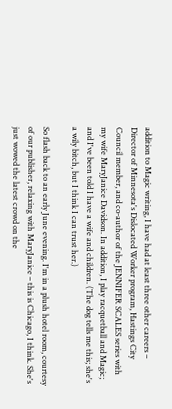addition to Magic writing, I have had at least three other careers – Director of Minnesota's Dislocated Worker program, Hastings City Council member, and co-author of the JENNIFER SCALES series with my wife MaryJanice Davidson. In addition, I play racquetball and Magic; and I've been told I have a wife and children. (The dog tells me this; she's a wily bitch, but I think I can trust her.)

So flash back to an early June evening. I'm in a plush hotel room, courtesy of our publisher, relaxing with MaryJanice – this is Chicago, I think. She's just wowed the latest crowd on the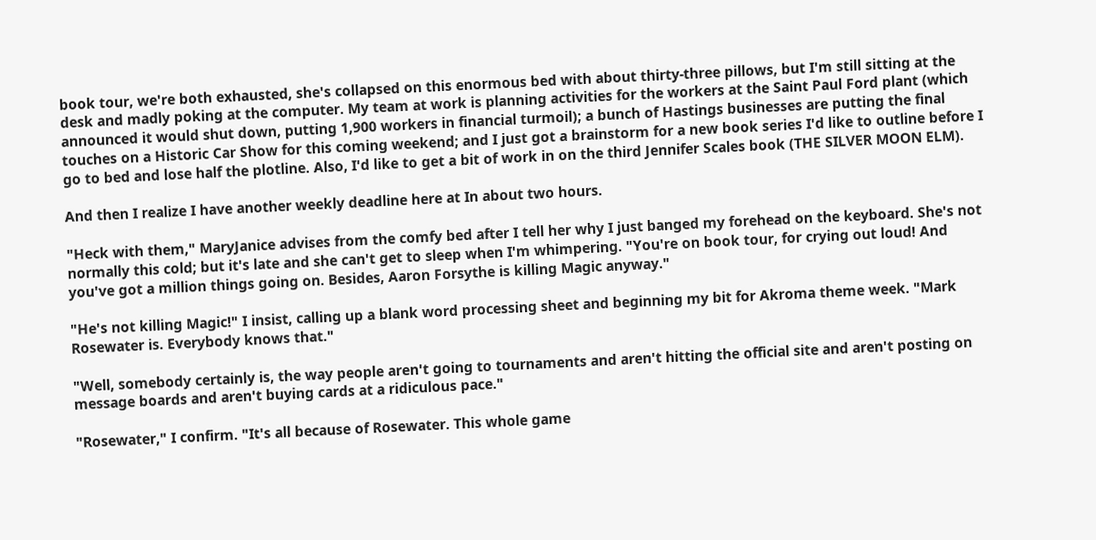book tour, we're both exhausted, she's collapsed on this enormous bed with about thirty-three pillows, but I'm still sitting at the desk and madly poking at the computer. My team at work is planning activities for the workers at the Saint Paul Ford plant (which announced it would shut down, putting 1,900 workers in financial turmoil); a bunch of Hastings businesses are putting the final touches on a Historic Car Show for this coming weekend; and I just got a brainstorm for a new book series I'd like to outline before I go to bed and lose half the plotline. Also, I'd like to get a bit of work in on the third Jennifer Scales book (THE SILVER MOON ELM).

And then I realize I have another weekly deadline here at In about two hours.

"Heck with them," MaryJanice advises from the comfy bed after I tell her why I just banged my forehead on the keyboard. She's not normally this cold; but it's late and she can't get to sleep when I'm whimpering. "You're on book tour, for crying out loud! And you've got a million things going on. Besides, Aaron Forsythe is killing Magic anyway."

"He's not killing Magic!" I insist, calling up a blank word processing sheet and beginning my bit for Akroma theme week. "Mark Rosewater is. Everybody knows that."

"Well, somebody certainly is, the way people aren't going to tournaments and aren't hitting the official site and aren't posting on message boards and aren't buying cards at a ridiculous pace."

"Rosewater," I confirm. "It's all because of Rosewater. This whole game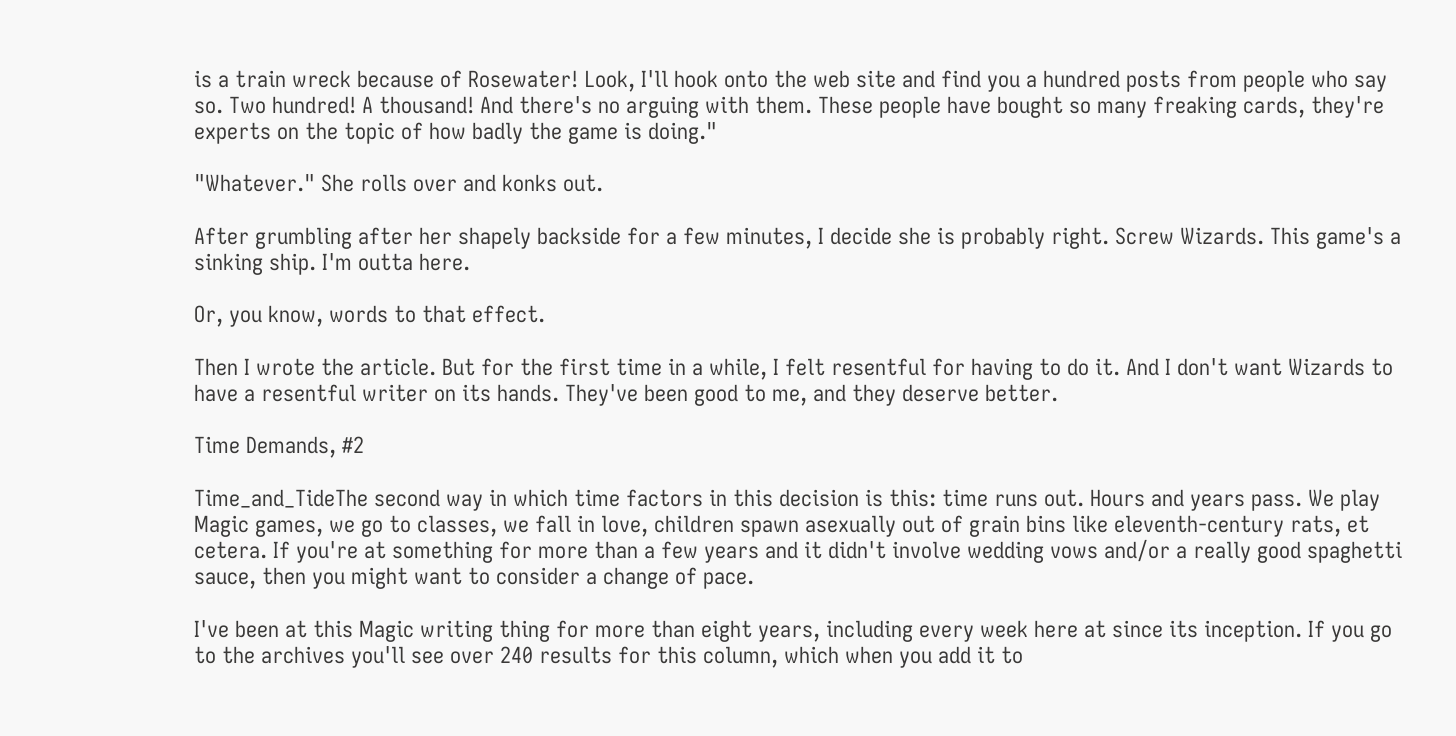is a train wreck because of Rosewater! Look, I'll hook onto the web site and find you a hundred posts from people who say so. Two hundred! A thousand! And there's no arguing with them. These people have bought so many freaking cards, they're experts on the topic of how badly the game is doing."

"Whatever." She rolls over and konks out.

After grumbling after her shapely backside for a few minutes, I decide she is probably right. Screw Wizards. This game's a sinking ship. I'm outta here.

Or, you know, words to that effect.

Then I wrote the article. But for the first time in a while, I felt resentful for having to do it. And I don't want Wizards to have a resentful writer on its hands. They've been good to me, and they deserve better.

Time Demands, #2

Time_and_TideThe second way in which time factors in this decision is this: time runs out. Hours and years pass. We play Magic games, we go to classes, we fall in love, children spawn asexually out of grain bins like eleventh-century rats, et cetera. If you're at something for more than a few years and it didn't involve wedding vows and/or a really good spaghetti sauce, then you might want to consider a change of pace.

I've been at this Magic writing thing for more than eight years, including every week here at since its inception. If you go to the archives you'll see over 240 results for this column, which when you add it to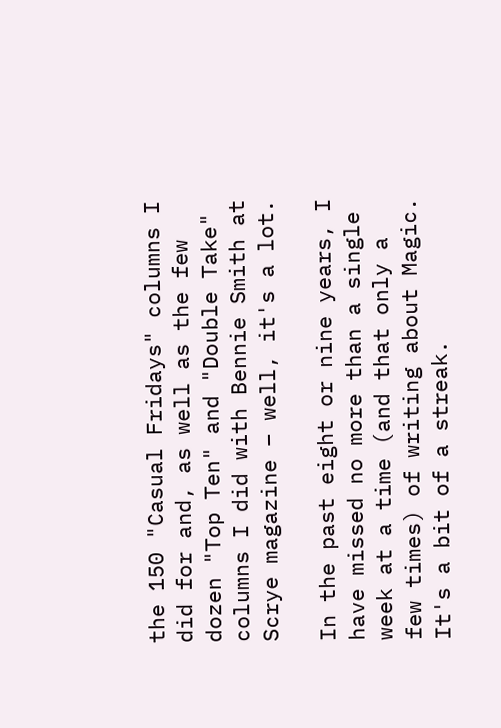the 150 "Casual Fridays" columns I did for and, as well as the few dozen "Top Ten" and "Double Take" columns I did with Bennie Smith at Scrye magazine – well, it's a lot.

In the past eight or nine years, I have missed no more than a single week at a time (and that only a few times) of writing about Magic. It's a bit of a streak.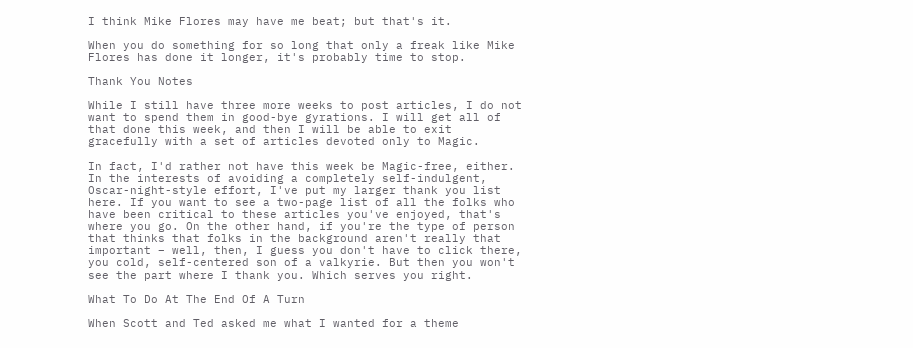I think Mike Flores may have me beat; but that's it.

When you do something for so long that only a freak like Mike Flores has done it longer, it's probably time to stop.

Thank You Notes

While I still have three more weeks to post articles, I do not want to spend them in good-bye gyrations. I will get all of that done this week, and then I will be able to exit gracefully with a set of articles devoted only to Magic.

In fact, I'd rather not have this week be Magic-free, either. In the interests of avoiding a completely self-indulgent, Oscar-night-style effort, I've put my larger thank you list here. If you want to see a two-page list of all the folks who have been critical to these articles you've enjoyed, that's where you go. On the other hand, if you're the type of person that thinks that folks in the background aren't really that important – well, then, I guess you don't have to click there, you cold, self-centered son of a valkyrie. But then you won't see the part where I thank you. Which serves you right.

What To Do At The End Of A Turn

When Scott and Ted asked me what I wanted for a theme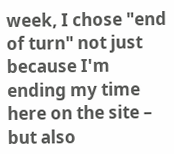week, I chose "end of turn" not just because I'm ending my time here on the site – but also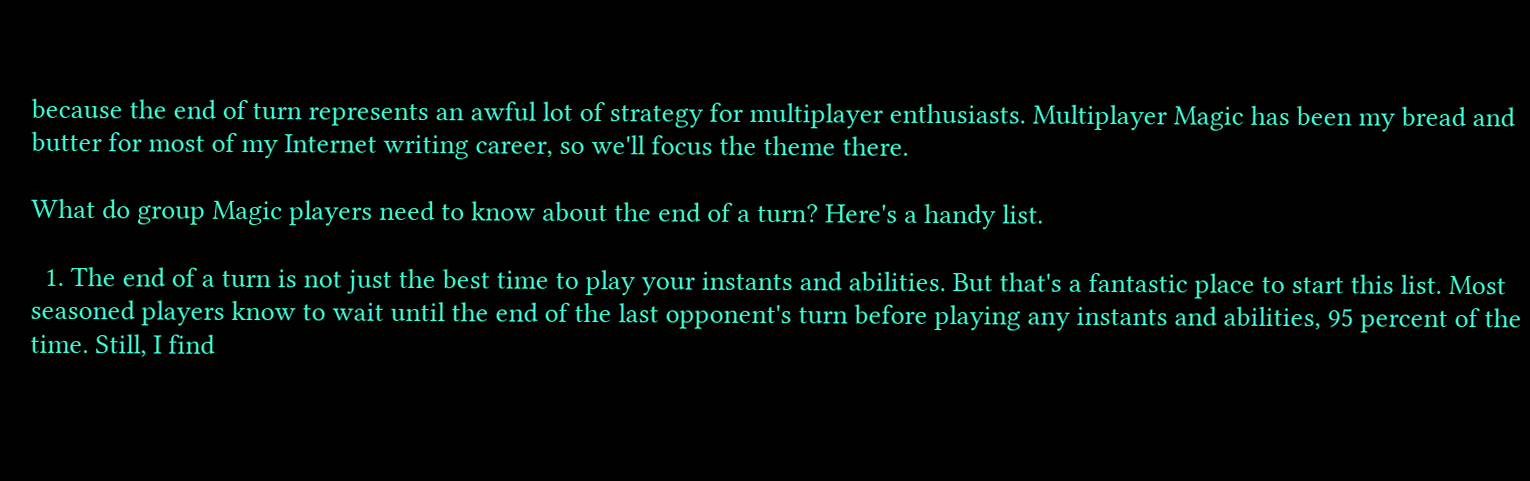because the end of turn represents an awful lot of strategy for multiplayer enthusiasts. Multiplayer Magic has been my bread and butter for most of my Internet writing career, so we'll focus the theme there.

What do group Magic players need to know about the end of a turn? Here's a handy list.

  1. The end of a turn is not just the best time to play your instants and abilities. But that's a fantastic place to start this list. Most seasoned players know to wait until the end of the last opponent's turn before playing any instants and abilities, 95 percent of the time. Still, I find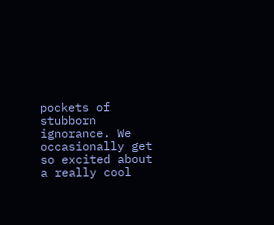pockets of stubborn ignorance. We occasionally get so excited about a really cool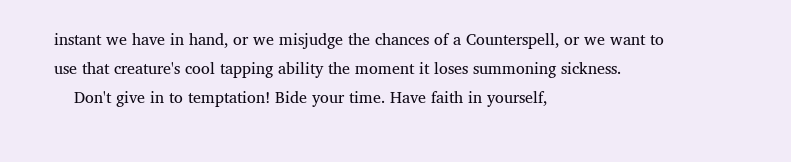instant we have in hand, or we misjudge the chances of a Counterspell, or we want to use that creature's cool tapping ability the moment it loses summoning sickness.
    Don't give in to temptation! Bide your time. Have faith in yourself,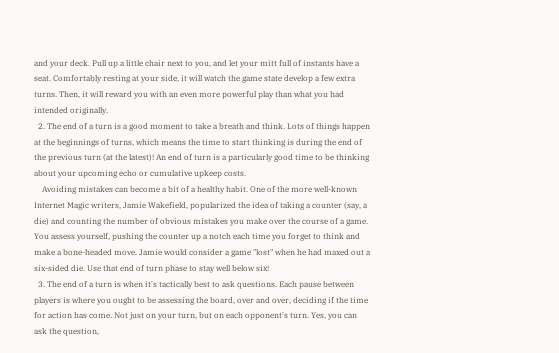and your deck. Pull up a little chair next to you, and let your mitt full of instants have a seat. Comfortably resting at your side, it will watch the game state develop a few extra turns. Then, it will reward you with an even more powerful play than what you had intended originally.
  2. The end of a turn is a good moment to take a breath and think. Lots of things happen at the beginnings of turns, which means the time to start thinking is during the end of the previous turn (at the latest)! An end of turn is a particularly good time to be thinking about your upcoming echo or cumulative upkeep costs.
    Avoiding mistakes can become a bit of a healthy habit. One of the more well-known Internet Magic writers, Jamie Wakefield, popularized the idea of taking a counter (say, a die) and counting the number of obvious mistakes you make over the course of a game. You assess yourself, pushing the counter up a notch each time you forget to think and make a bone-headed move. Jamie would consider a game "lost" when he had maxed out a six-sided die. Use that end of turn phase to stay well below six!
  3. The end of a turn is when it's tactically best to ask questions. Each pause between players is where you ought to be assessing the board, over and over, deciding if the time for action has come. Not just on your turn, but on each opponent's turn. Yes, you can ask the question,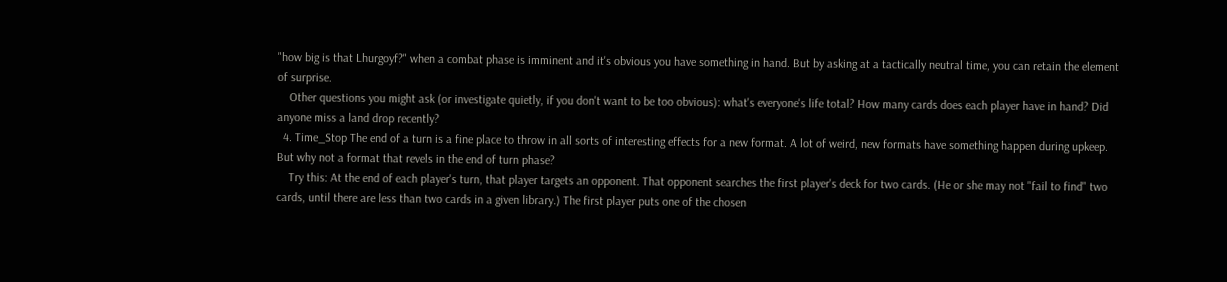"how big is that Lhurgoyf?" when a combat phase is imminent and it's obvious you have something in hand. But by asking at a tactically neutral time, you can retain the element of surprise.
    Other questions you might ask (or investigate quietly, if you don't want to be too obvious): what's everyone's life total? How many cards does each player have in hand? Did anyone miss a land drop recently?
  4. Time_Stop The end of a turn is a fine place to throw in all sorts of interesting effects for a new format. A lot of weird, new formats have something happen during upkeep. But why not a format that revels in the end of turn phase?
    Try this: At the end of each player's turn, that player targets an opponent. That opponent searches the first player's deck for two cards. (He or she may not "fail to find" two cards, until there are less than two cards in a given library.) The first player puts one of the chosen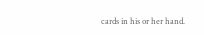cards in his or her hand.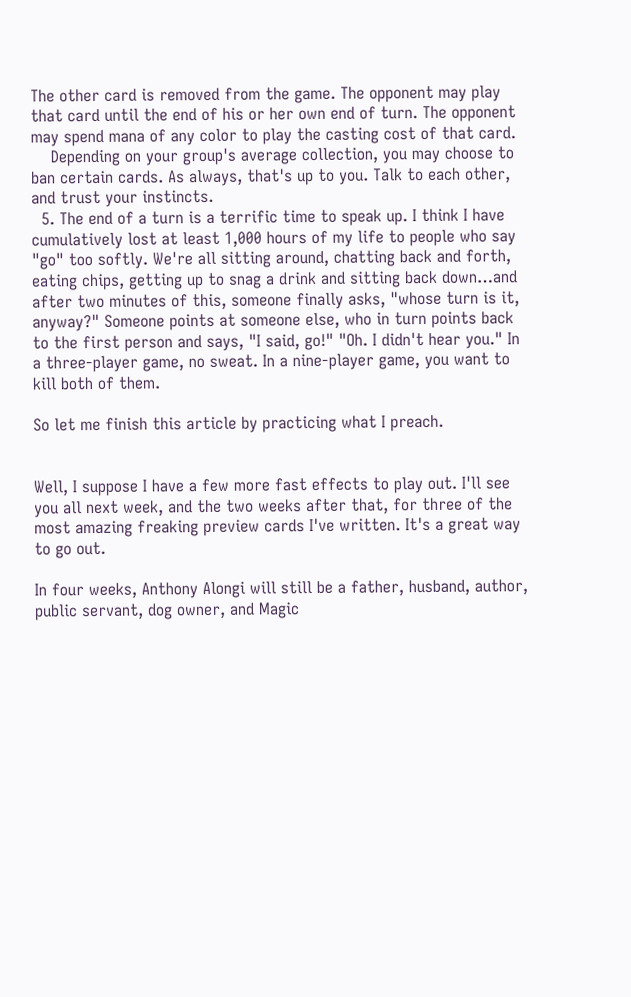The other card is removed from the game. The opponent may play that card until the end of his or her own end of turn. The opponent may spend mana of any color to play the casting cost of that card.
    Depending on your group's average collection, you may choose to ban certain cards. As always, that's up to you. Talk to each other, and trust your instincts.
  5. The end of a turn is a terrific time to speak up. I think I have cumulatively lost at least 1,000 hours of my life to people who say "go" too softly. We're all sitting around, chatting back and forth, eating chips, getting up to snag a drink and sitting back down…and after two minutes of this, someone finally asks, "whose turn is it, anyway?" Someone points at someone else, who in turn points back to the first person and says, "I said, go!" "Oh. I didn't hear you." In a three-player game, no sweat. In a nine-player game, you want to kill both of them.

So let me finish this article by practicing what I preach.


Well, I suppose I have a few more fast effects to play out. I'll see you all next week, and the two weeks after that, for three of the most amazing freaking preview cards I've written. It's a great way to go out.

In four weeks, Anthony Alongi will still be a father, husband, author, public servant, dog owner, and Magic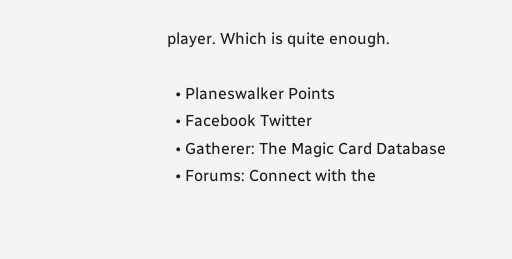player. Which is quite enough.

  • Planeswalker Points
  • Facebook Twitter
  • Gatherer: The Magic Card Database
  • Forums: Connect with the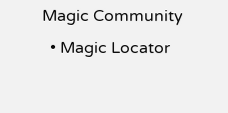Magic Community
  • Magic Locator